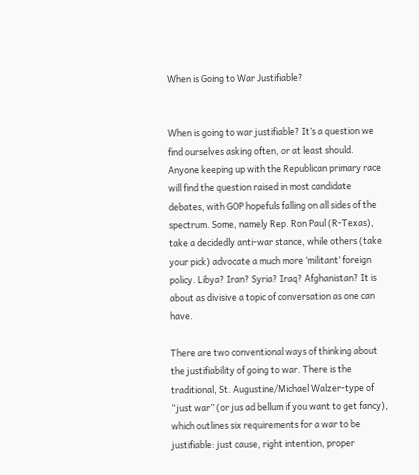When is Going to War Justifiable?


When is going to war justifiable? It’s a question we find ourselves asking often, or at least should.  Anyone keeping up with the Republican primary race will find the question raised in most candidate debates, with GOP hopefuls falling on all sides of the spectrum. Some, namely Rep. Ron Paul (R-Texas), take a decidedly anti-war stance, while others (take your pick) advocate a much more ‘militant’ foreign policy. Libya? Iran? Syria? Iraq? Afghanistan? It is about as divisive a topic of conversation as one can have.

There are two conventional ways of thinking about the justifiability of going to war. There is the traditional, St. Augustine/Michael Walzer-type of “just war” (or jus ad bellum if you want to get fancy), which outlines six requirements for a war to be justifiable: just cause, right intention, proper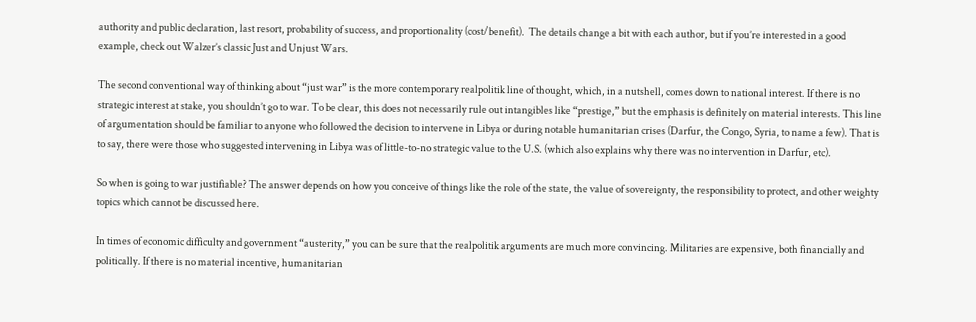authority and public declaration, last resort, probability of success, and proportionality (cost/benefit).  The details change a bit with each author, but if you’re interested in a good example, check out Walzer’s classic Just and Unjust Wars.

The second conventional way of thinking about “just war” is the more contemporary realpolitik line of thought, which, in a nutshell, comes down to national interest. If there is no strategic interest at stake, you shouldn’t go to war. To be clear, this does not necessarily rule out intangibles like “prestige,” but the emphasis is definitely on material interests. This line of argumentation should be familiar to anyone who followed the decision to intervene in Libya or during notable humanitarian crises (Darfur, the Congo, Syria, to name a few). That is to say, there were those who suggested intervening in Libya was of little-to-no strategic value to the U.S. (which also explains why there was no intervention in Darfur, etc).

So when is going to war justifiable? The answer depends on how you conceive of things like the role of the state, the value of sovereignty, the responsibility to protect, and other weighty topics which cannot be discussed here.

In times of economic difficulty and government “austerity,” you can be sure that the realpolitik arguments are much more convincing. Militaries are expensive, both financially and politically. If there is no material incentive, humanitarian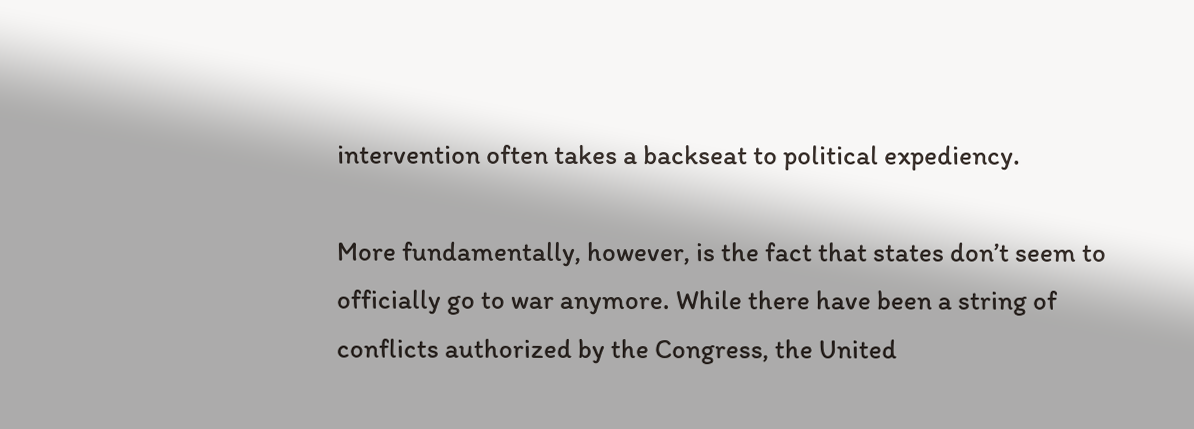intervention often takes a backseat to political expediency.

More fundamentally, however, is the fact that states don’t seem to officially go to war anymore. While there have been a string of conflicts authorized by the Congress, the United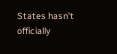States hasn’t officially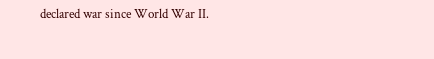declared war since World War II.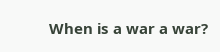When is a war a war?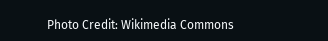Photo Credit: Wikimedia Commons